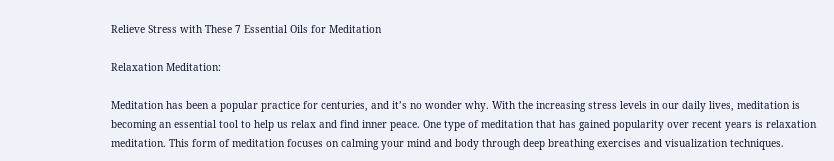Relieve Stress with These 7 Essential Oils for Meditation

Relaxation Meditation:

Meditation has been a popular practice for centuries, and it’s no wonder why. With the increasing stress levels in our daily lives, meditation is becoming an essential tool to help us relax and find inner peace. One type of meditation that has gained popularity over recent years is relaxation meditation. This form of meditation focuses on calming your mind and body through deep breathing exercises and visualization techniques.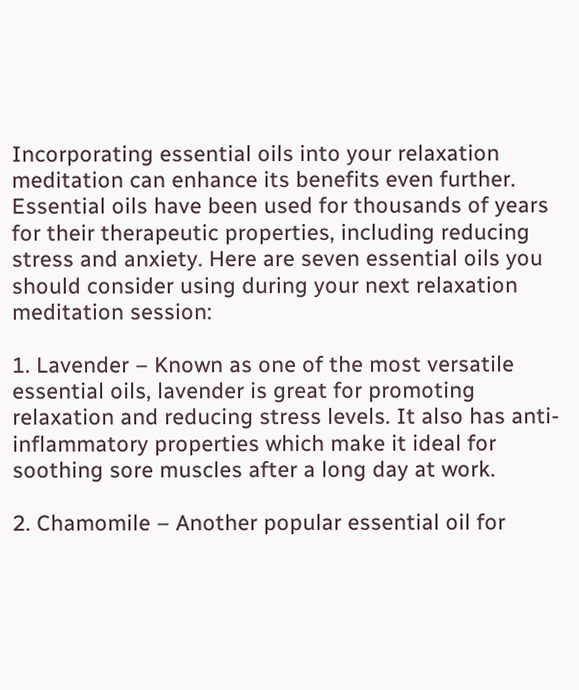Incorporating essential oils into your relaxation meditation can enhance its benefits even further. Essential oils have been used for thousands of years for their therapeutic properties, including reducing stress and anxiety. Here are seven essential oils you should consider using during your next relaxation meditation session:

1. Lavender – Known as one of the most versatile essential oils, lavender is great for promoting relaxation and reducing stress levels. It also has anti-inflammatory properties which make it ideal for soothing sore muscles after a long day at work.

2. Chamomile – Another popular essential oil for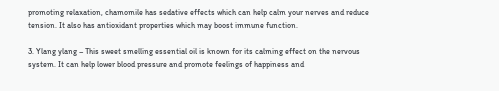promoting relaxation, chamomile has sedative effects which can help calm your nerves and reduce tension. It also has antioxidant properties which may boost immune function.

3. Ylang ylang – This sweet smelling essential oil is known for its calming effect on the nervous system. It can help lower blood pressure and promote feelings of happiness and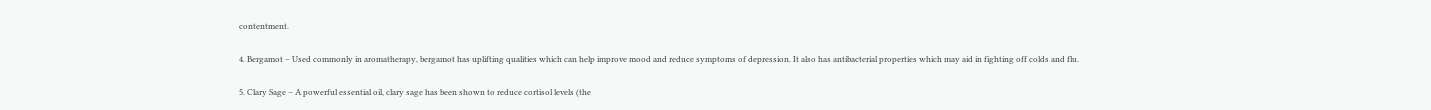contentment.

4. Bergamot – Used commonly in aromatherapy, bergamot has uplifting qualities which can help improve mood and reduce symptoms of depression. It also has antibacterial properties which may aid in fighting off colds and flu.

5. Clary Sage – A powerful essential oil, clary sage has been shown to reduce cortisol levels (the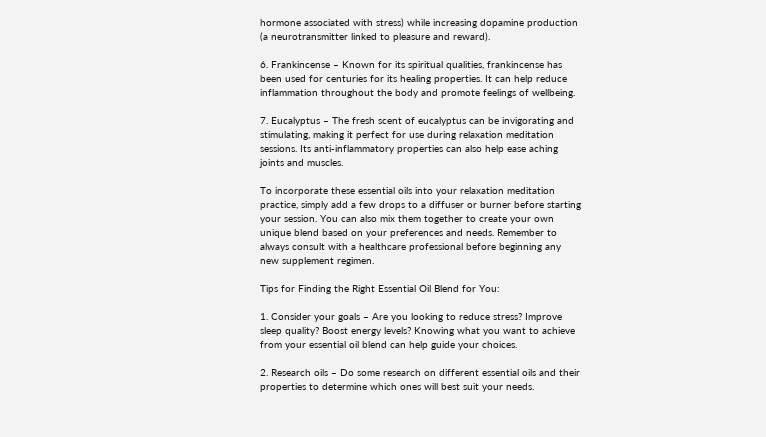hormone associated with stress) while increasing dopamine production (a neurotransmitter linked to pleasure and reward).

6. Frankincense – Known for its spiritual qualities, frankincense has been used for centuries for its healing properties. It can help reduce inflammation throughout the body and promote feelings of wellbeing.

7. Eucalyptus – The fresh scent of eucalyptus can be invigorating and stimulating, making it perfect for use during relaxation meditation sessions. Its anti-inflammatory properties can also help ease aching joints and muscles.

To incorporate these essential oils into your relaxation meditation practice, simply add a few drops to a diffuser or burner before starting your session. You can also mix them together to create your own unique blend based on your preferences and needs. Remember to always consult with a healthcare professional before beginning any new supplement regimen.

Tips for Finding the Right Essential Oil Blend for You:

1. Consider your goals – Are you looking to reduce stress? Improve sleep quality? Boost energy levels? Knowing what you want to achieve from your essential oil blend can help guide your choices.

2. Research oils – Do some research on different essential oils and their properties to determine which ones will best suit your needs.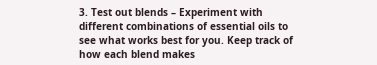3. Test out blends – Experiment with different combinations of essential oils to see what works best for you. Keep track of how each blend makes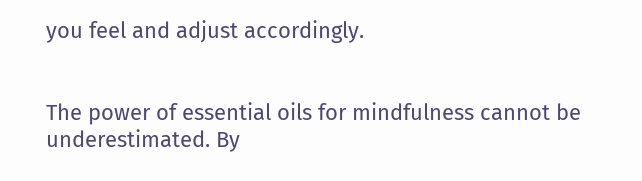you feel and adjust accordingly.


The power of essential oils for mindfulness cannot be underestimated. By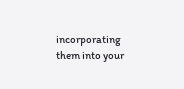incorporating them into your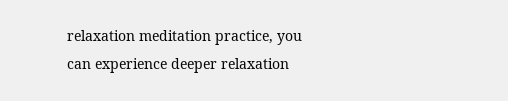relaxation meditation practice, you can experience deeper relaxation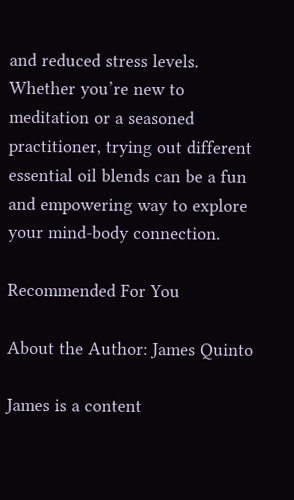and reduced stress levels. Whether you’re new to meditation or a seasoned practitioner, trying out different essential oil blends can be a fun and empowering way to explore your mind-body connection.

Recommended For You

About the Author: James Quinto

James is a content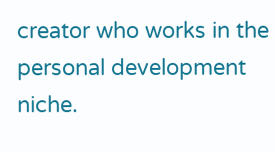creator who works in the personal development niche.